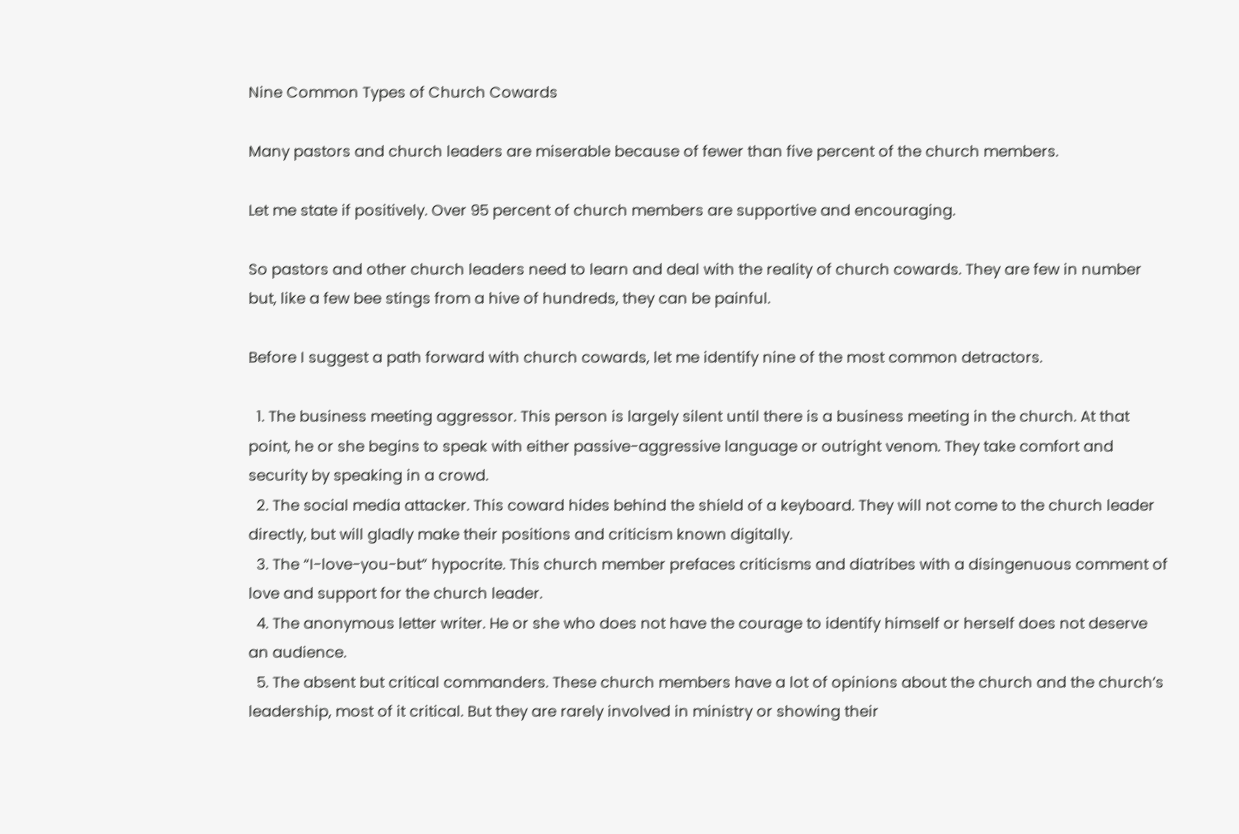Nine Common Types of Church Cowards

Many pastors and church leaders are miserable because of fewer than five percent of the church members.

Let me state if positively. Over 95 percent of church members are supportive and encouraging.

So pastors and other church leaders need to learn and deal with the reality of church cowards. They are few in number but, like a few bee stings from a hive of hundreds, they can be painful.

Before I suggest a path forward with church cowards, let me identify nine of the most common detractors.

  1. The business meeting aggressor. This person is largely silent until there is a business meeting in the church. At that point, he or she begins to speak with either passive-aggressive language or outright venom. They take comfort and security by speaking in a crowd.
  2. The social media attacker. This coward hides behind the shield of a keyboard. They will not come to the church leader directly, but will gladly make their positions and criticism known digitally.
  3. The “I-love-you-but” hypocrite. This church member prefaces criticisms and diatribes with a disingenuous comment of love and support for the church leader.
  4. The anonymous letter writer. He or she who does not have the courage to identify himself or herself does not deserve an audience.
  5. The absent but critical commanders. These church members have a lot of opinions about the church and the church’s leadership, most of it critical. But they are rarely involved in ministry or showing their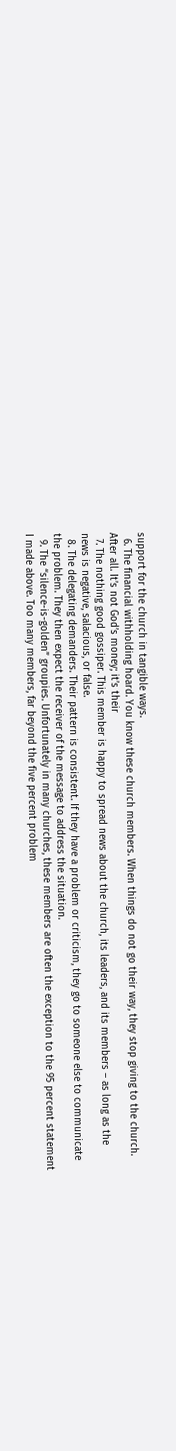support for the church in tangible ways.
  6. The financial withholding hoard. You know these church members. When things do not go their way, they stop giving to the church. After all. It’s not God’s money; it’s their
  7. The nothing good gossiper. This member is happy to spread news about the church, its leaders, and its members – as long as the news is negative, salacious, or false.
  8. The delegating demanders. Their pattern is consistent. If they have a problem or criticism, they go to someone else to communicate the problem. They then expect the receiver of the message to address the situation.
  9. The “silence-is-golden” groupies. Unfortunately in many churches, these members are often the exception to the 95 percent statement I made above. Too many members, far beyond the five percent problem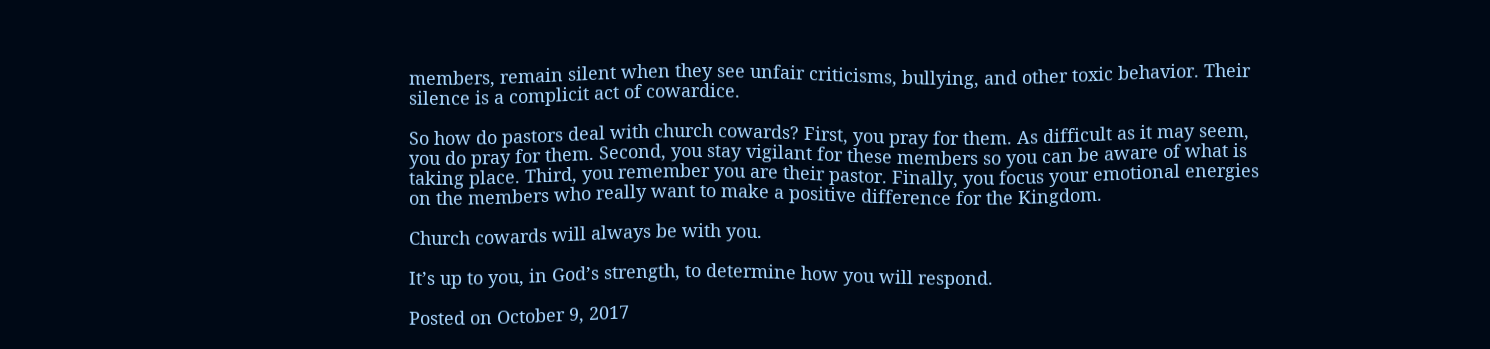members, remain silent when they see unfair criticisms, bullying, and other toxic behavior. Their silence is a complicit act of cowardice.

So how do pastors deal with church cowards? First, you pray for them. As difficult as it may seem, you do pray for them. Second, you stay vigilant for these members so you can be aware of what is taking place. Third, you remember you are their pastor. Finally, you focus your emotional energies on the members who really want to make a positive difference for the Kingdom.

Church cowards will always be with you.

It’s up to you, in God’s strength, to determine how you will respond.

Posted on October 9, 2017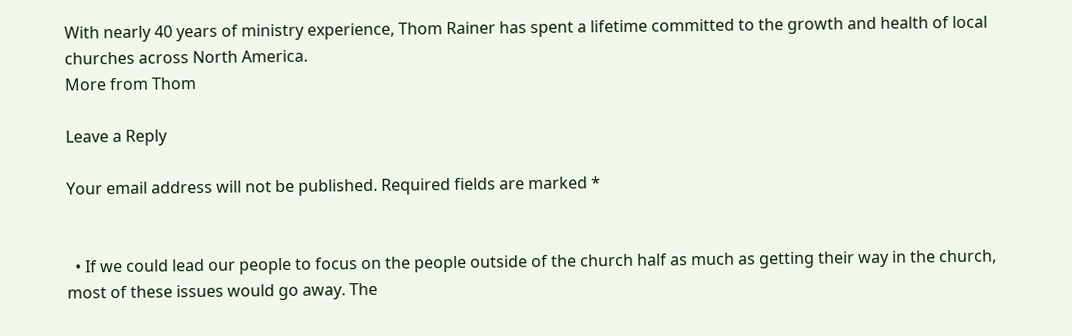With nearly 40 years of ministry experience, Thom Rainer has spent a lifetime committed to the growth and health of local churches across North America.
More from Thom

Leave a Reply

Your email address will not be published. Required fields are marked *


  • If we could lead our people to focus on the people outside of the church half as much as getting their way in the church, most of these issues would go away. The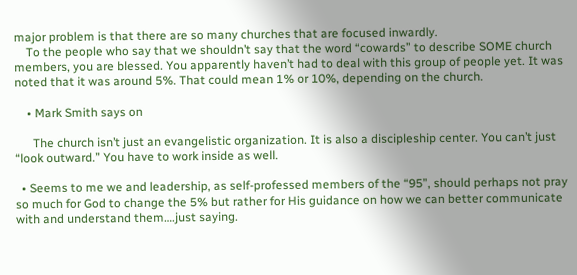major problem is that there are so many churches that are focused inwardly.
    To the people who say that we shouldn’t say that the word “cowards” to describe SOME church members, you are blessed. You apparently haven’t had to deal with this group of people yet. It was noted that it was around 5%. That could mean 1% or 10%, depending on the church.

    • Mark Smith says on

      The church isn’t just an evangelistic organization. It is also a discipleship center. You can’t just “look outward.” You have to work inside as well.

  • Seems to me we and leadership, as self-professed members of the “95”, should perhaps not pray so much for God to change the 5% but rather for His guidance on how we can better communicate with and understand them….just saying.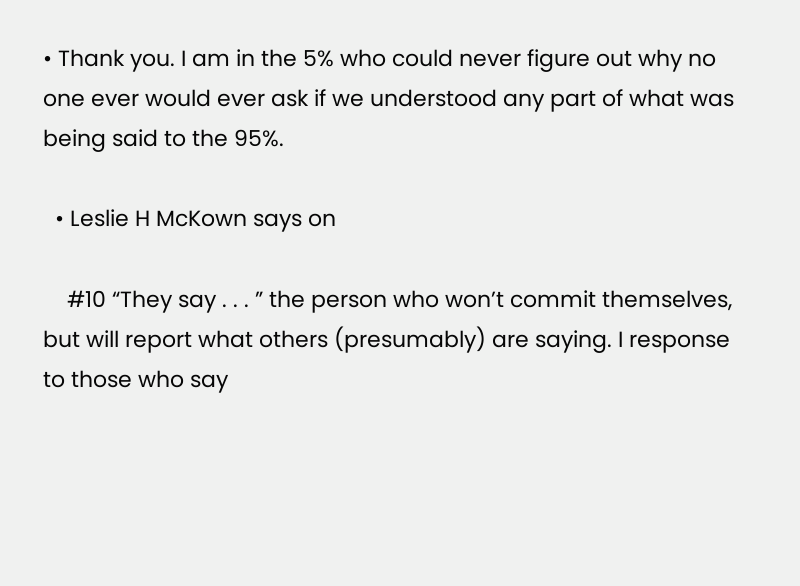• Thank you. I am in the 5% who could never figure out why no one ever would ever ask if we understood any part of what was being said to the 95%.

  • Leslie H McKown says on

    #10 “They say . . . ” the person who won’t commit themselves, but will report what others (presumably) are saying. I response to those who say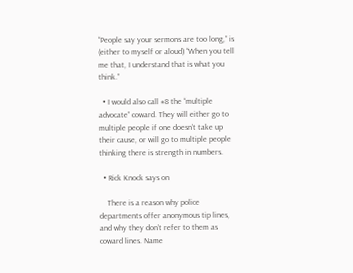“People say your sermons are too long,” is (either to myself or aloud) “When you tell me that, I understand that is what you think.”

  • I would also call #8 the “multiple advocate” coward. They will either go to multiple people if one doesn’t take up their cause, or will go to multiple people thinking there is strength in numbers.

  • Rick Knock says on

    There is a reason why police departments offer anonymous tip lines, and why they don’t refer to them as coward lines. Name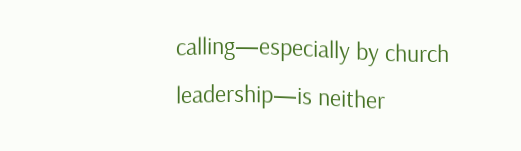calling—especially by church leadership—is neither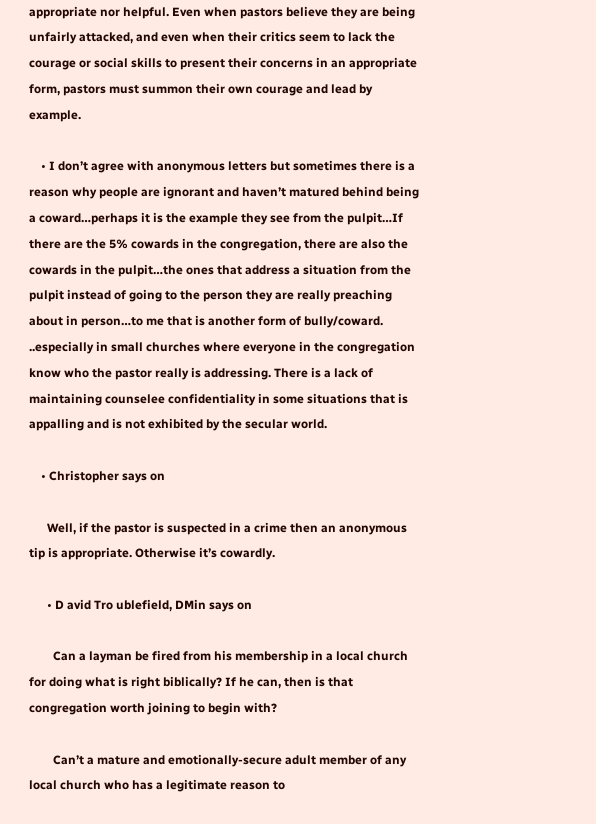appropriate nor helpful. Even when pastors believe they are being unfairly attacked, and even when their critics seem to lack the courage or social skills to present their concerns in an appropriate form, pastors must summon their own courage and lead by example.

    • I don’t agree with anonymous letters but sometimes there is a reason why people are ignorant and haven’t matured behind being a coward…perhaps it is the example they see from the pulpit…If there are the 5% cowards in the congregation, there are also the cowards in the pulpit…the ones that address a situation from the pulpit instead of going to the person they are really preaching about in person…to me that is another form of bully/coward. ..especially in small churches where everyone in the congregation know who the pastor really is addressing. There is a lack of maintaining counselee confidentiality in some situations that is appalling and is not exhibited by the secular world.

    • Christopher says on

      Well, if the pastor is suspected in a crime then an anonymous tip is appropriate. Otherwise it’s cowardly.

      • D avid Tro ublefield, DMin says on

        Can a layman be fired from his membership in a local church for doing what is right biblically? If he can, then is that congregation worth joining to begin with?

        Can’t a mature and emotionally-secure adult member of any local church who has a legitimate reason to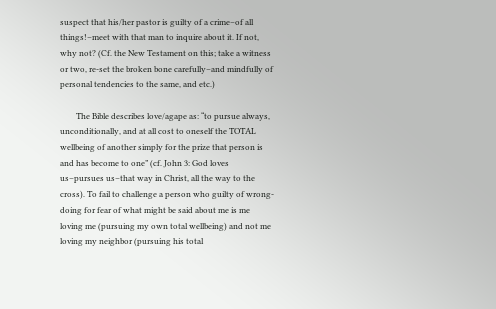suspect that his/her pastor is guilty of a crime–of all things!–meet with that man to inquire about it. If not, why not? (Cf. the New Testament on this; take a witness or two, re-set the broken bone carefully–and mindfully of personal tendencies to the same, and etc.)

        The Bible describes love/agape as: “to pursue always, unconditionally, and at all cost to oneself the TOTAL wellbeing of another simply for the prize that person is and has become to one” (cf. John 3: God loves us–pursues us–that way in Christ, all the way to the cross). To fail to challenge a person who guilty of wrong-doing for fear of what might be said about me is me loving me (pursuing my own total wellbeing) and not me loving my neighbor (pursuing his total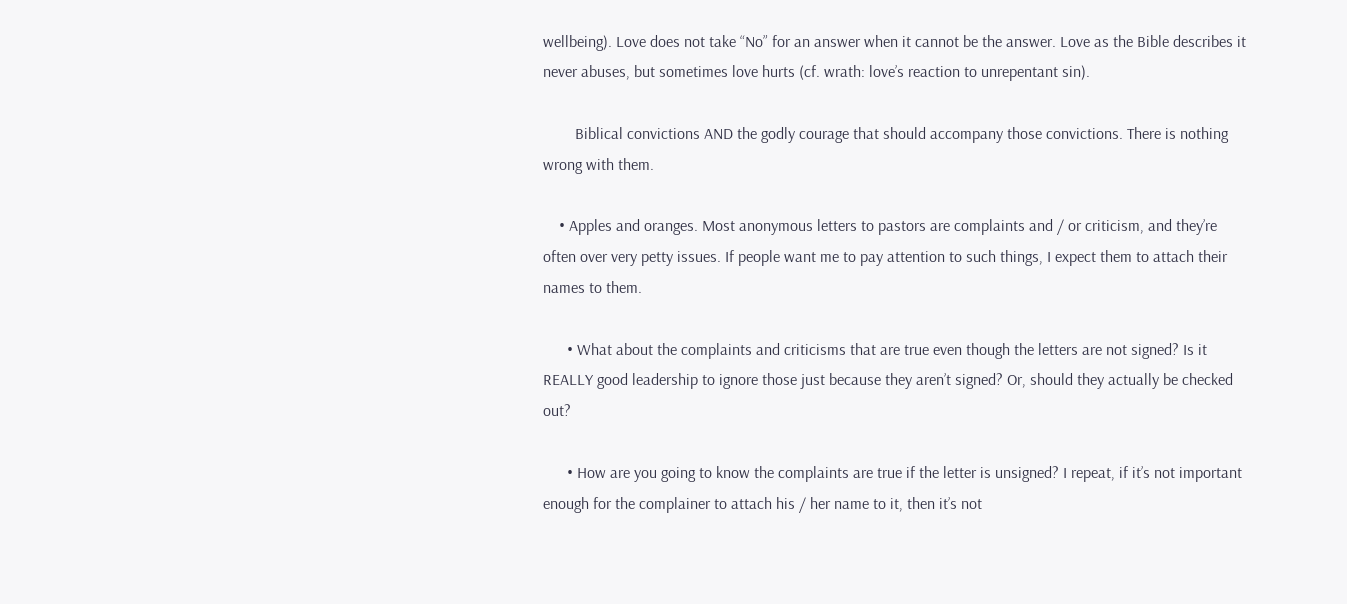wellbeing). Love does not take “No” for an answer when it cannot be the answer. Love as the Bible describes it never abuses, but sometimes love hurts (cf. wrath: love’s reaction to unrepentant sin).

        Biblical convictions AND the godly courage that should accompany those convictions. There is nothing wrong with them.

    • Apples and oranges. Most anonymous letters to pastors are complaints and / or criticism, and they’re often over very petty issues. If people want me to pay attention to such things, I expect them to attach their names to them.

      • What about the complaints and criticisms that are true even though the letters are not signed? Is it REALLY good leadership to ignore those just because they aren’t signed? Or, should they actually be checked out?

      • How are you going to know the complaints are true if the letter is unsigned? I repeat, if it’s not important enough for the complainer to attach his / her name to it, then it’s not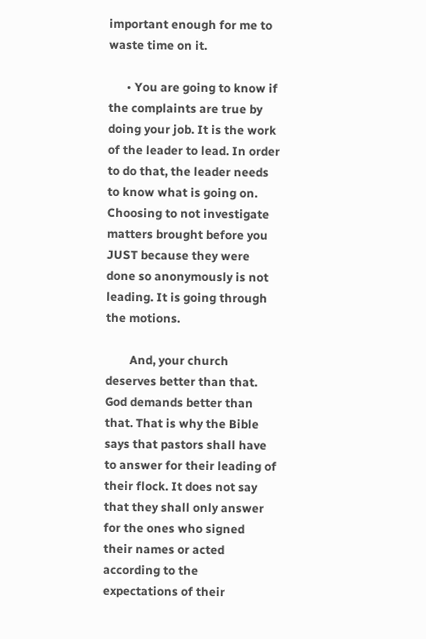important enough for me to waste time on it.

      • You are going to know if the complaints are true by doing your job. It is the work of the leader to lead. In order to do that, the leader needs to know what is going on. Choosing to not investigate matters brought before you JUST because they were done so anonymously is not leading. It is going through the motions.

        And, your church deserves better than that. God demands better than that. That is why the Bible says that pastors shall have to answer for their leading of their flock. It does not say that they shall only answer for the ones who signed their names or acted according to the expectations of their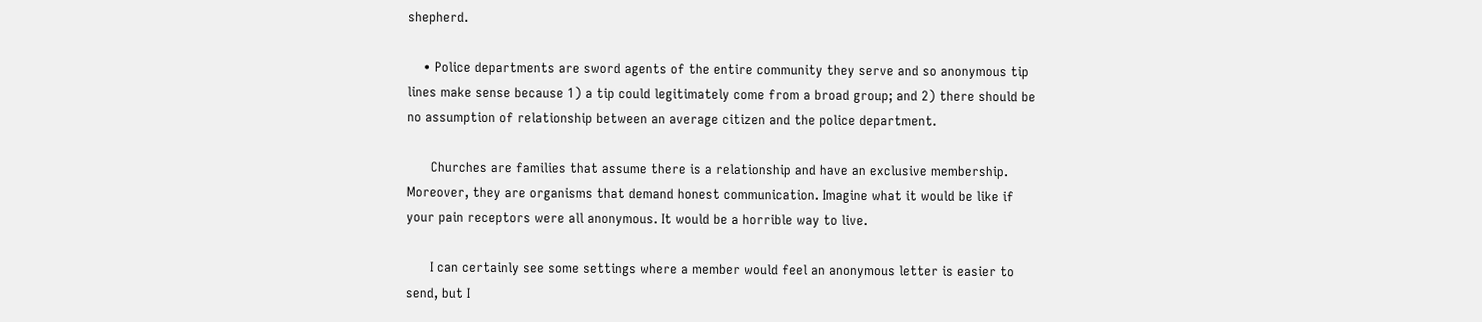shepherd.

    • Police departments are sword agents of the entire community they serve and so anonymous tip lines make sense because 1) a tip could legitimately come from a broad group; and 2) there should be no assumption of relationship between an average citizen and the police department.

      Churches are families that assume there is a relationship and have an exclusive membership. Moreover, they are organisms that demand honest communication. Imagine what it would be like if your pain receptors were all anonymous. It would be a horrible way to live.

      I can certainly see some settings where a member would feel an anonymous letter is easier to send, but I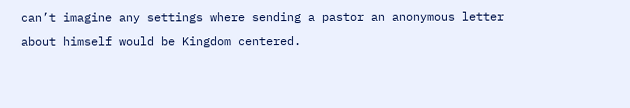can’t imagine any settings where sending a pastor an anonymous letter about himself would be Kingdom centered.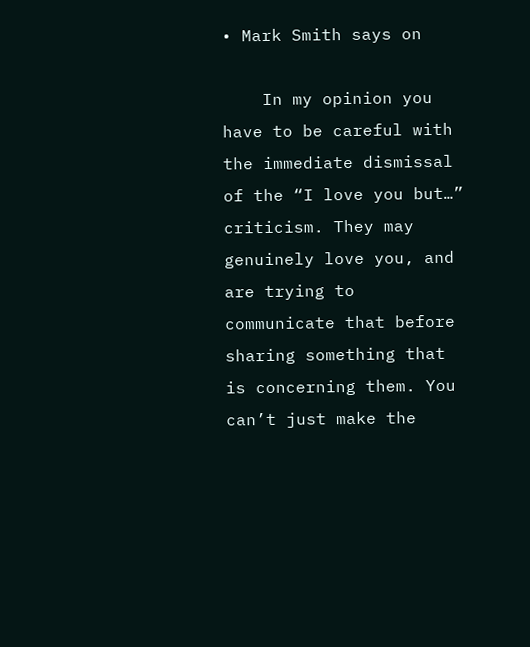• Mark Smith says on

    In my opinion you have to be careful with the immediate dismissal of the “I love you but…” criticism. They may genuinely love you, and are trying to communicate that before sharing something that is concerning them. You can’t just make the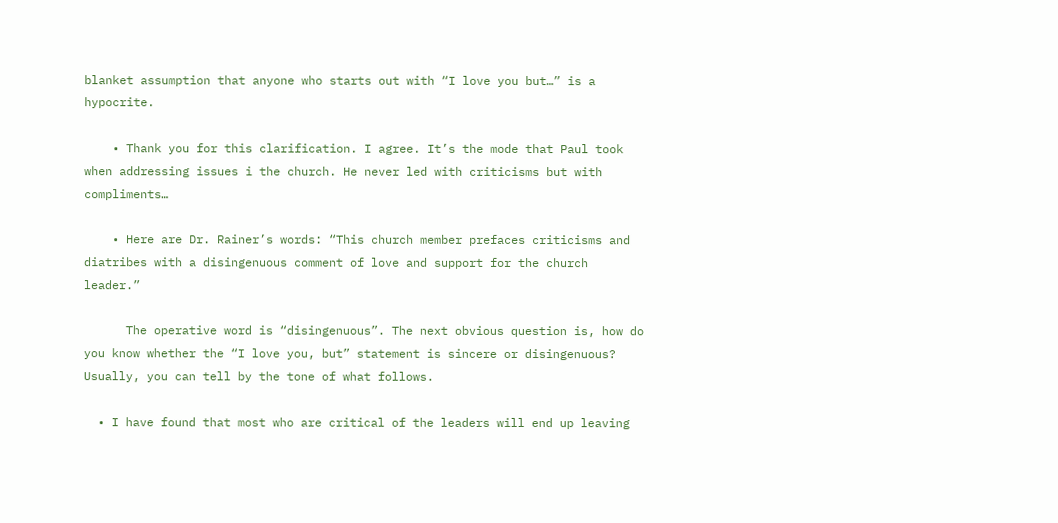blanket assumption that anyone who starts out with “I love you but…” is a hypocrite.

    • Thank you for this clarification. I agree. It’s the mode that Paul took when addressing issues i the church. He never led with criticisms but with compliments…

    • Here are Dr. Rainer’s words: “This church member prefaces criticisms and diatribes with a disingenuous comment of love and support for the church leader.”

      The operative word is “disingenuous”. The next obvious question is, how do you know whether the “I love you, but” statement is sincere or disingenuous? Usually, you can tell by the tone of what follows.

  • I have found that most who are critical of the leaders will end up leaving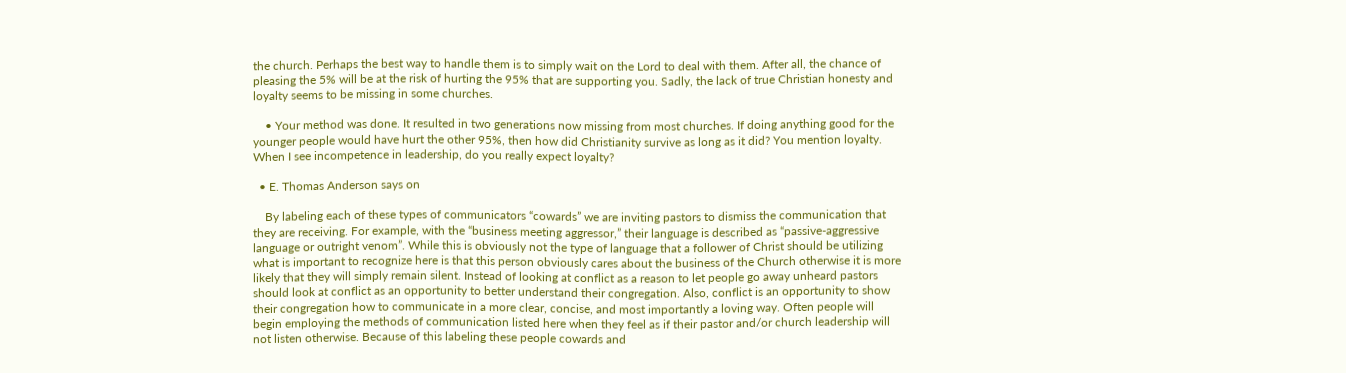the church. Perhaps the best way to handle them is to simply wait on the Lord to deal with them. After all, the chance of pleasing the 5% will be at the risk of hurting the 95% that are supporting you. Sadly, the lack of true Christian honesty and loyalty seems to be missing in some churches.

    • Your method was done. It resulted in two generations now missing from most churches. If doing anything good for the younger people would have hurt the other 95%, then how did Christianity survive as long as it did? You mention loyalty. When I see incompetence in leadership, do you really expect loyalty?

  • E. Thomas Anderson says on

    By labeling each of these types of communicators “cowards” we are inviting pastors to dismiss the communication that they are receiving. For example, with the “business meeting aggressor,” their language is described as “passive-aggressive language or outright venom”. While this is obviously not the type of language that a follower of Christ should be utilizing what is important to recognize here is that this person obviously cares about the business of the Church otherwise it is more likely that they will simply remain silent. Instead of looking at conflict as a reason to let people go away unheard pastors should look at conflict as an opportunity to better understand their congregation. Also, conflict is an opportunity to show their congregation how to communicate in a more clear, concise, and most importantly a loving way. Often people will begin employing the methods of communication listed here when they feel as if their pastor and/or church leadership will not listen otherwise. Because of this labeling these people cowards and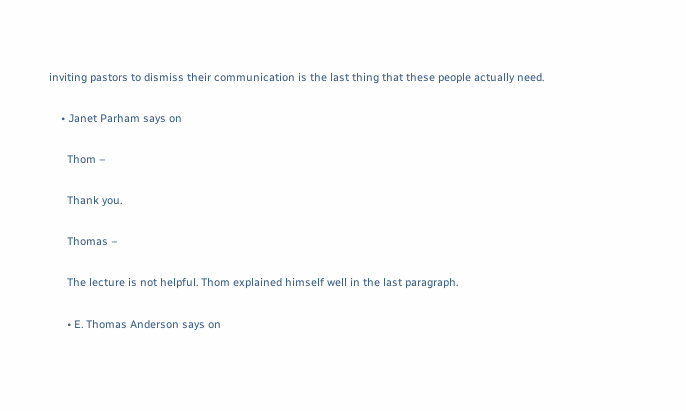inviting pastors to dismiss their communication is the last thing that these people actually need.

    • Janet Parham says on

      Thom –

      Thank you.

      Thomas –

      The lecture is not helpful. Thom explained himself well in the last paragraph.

      • E. Thomas Anderson says on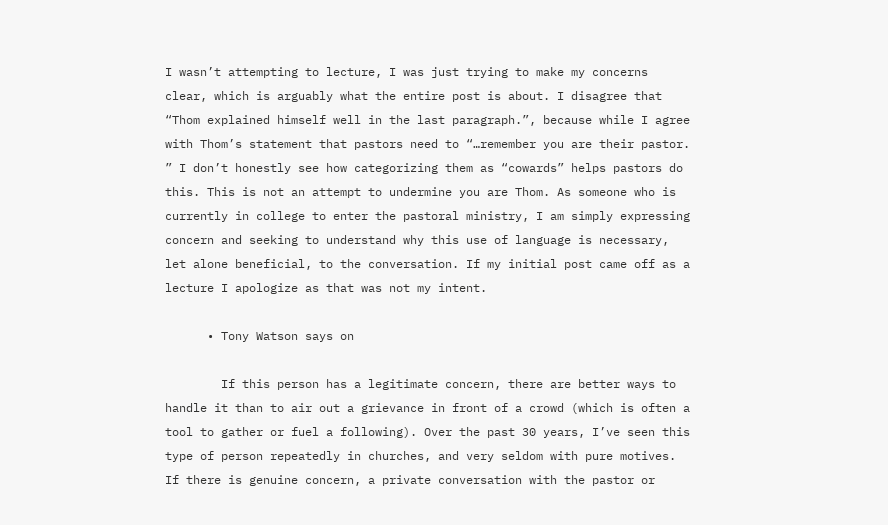I wasn’t attempting to lecture, I was just trying to make my concerns clear, which is arguably what the entire post is about. I disagree that “Thom explained himself well in the last paragraph.”, because while I agree with Thom’s statement that pastors need to “…remember you are their pastor. ” I don’t honestly see how categorizing them as “cowards” helps pastors do this. This is not an attempt to undermine you are Thom. As someone who is currently in college to enter the pastoral ministry, I am simply expressing concern and seeking to understand why this use of language is necessary, let alone beneficial, to the conversation. If my initial post came off as a lecture I apologize as that was not my intent.

      • Tony Watson says on

        If this person has a legitimate concern, there are better ways to handle it than to air out a grievance in front of a crowd (which is often a tool to gather or fuel a following). Over the past 30 years, I’ve seen this type of person repeatedly in churches, and very seldom with pure motives. If there is genuine concern, a private conversation with the pastor or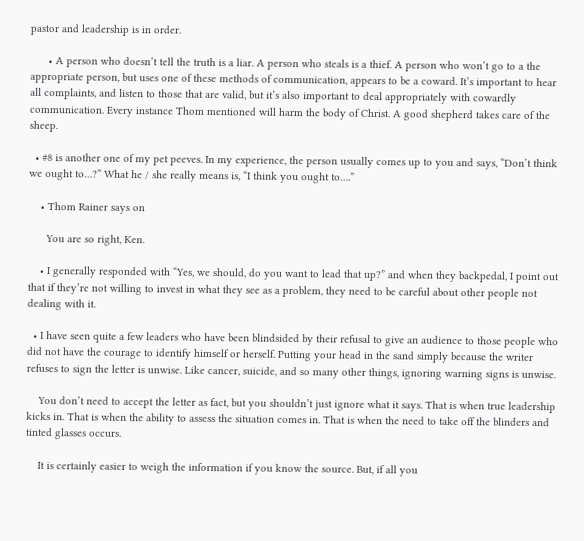pastor and leadership is in order.

      • A person who doesn’t tell the truth is a liar. A person who steals is a thief. A person who won’t go to a the appropriate person, but uses one of these methods of communication, appears to be a coward. It’s important to hear all complaints, and listen to those that are valid, but it’s also important to deal appropriately with cowardly communication. Every instance Thom mentioned will harm the body of Christ. A good shepherd takes care of the sheep.

  • #8 is another one of my pet peeves. In my experience, the person usually comes up to you and says, “Don’t think we ought to…?” What he / she really means is, “I think you ought to….”

    • Thom Rainer says on

      You are so right, Ken.

    • I generally responded with “Yes, we should, do you want to lead that up?” and when they backpedal, I point out that if they’re not willing to invest in what they see as a problem, they need to be careful about other people not dealing with it.

  • I have seen quite a few leaders who have been blindsided by their refusal to give an audience to those people who did not have the courage to identify himself or herself. Putting your head in the sand simply because the writer refuses to sign the letter is unwise. Like cancer, suicide, and so many other things, ignoring warning signs is unwise.

    You don’t need to accept the letter as fact, but you shouldn’t just ignore what it says. That is when true leadership kicks in. That is when the ability to assess the situation comes in. That is when the need to take off the blinders and tinted glasses occurs.

    It is certainly easier to weigh the information if you know the source. But, if all you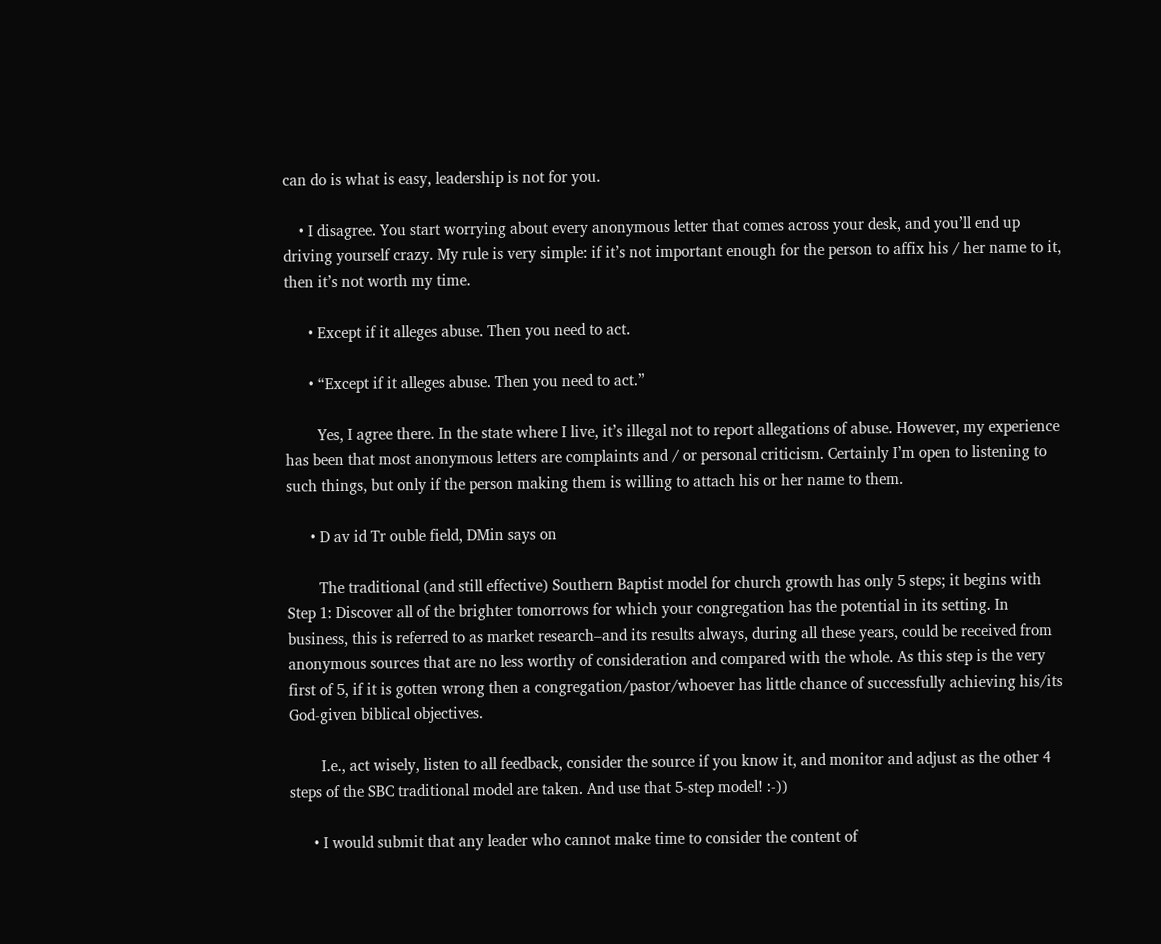can do is what is easy, leadership is not for you.

    • I disagree. You start worrying about every anonymous letter that comes across your desk, and you’ll end up driving yourself crazy. My rule is very simple: if it’s not important enough for the person to affix his / her name to it, then it’s not worth my time.

      • Except if it alleges abuse. Then you need to act.

      • “Except if it alleges abuse. Then you need to act.”

        Yes, I agree there. In the state where I live, it’s illegal not to report allegations of abuse. However, my experience has been that most anonymous letters are complaints and / or personal criticism. Certainly I’m open to listening to such things, but only if the person making them is willing to attach his or her name to them.

      • D av id Tr ouble field, DMin says on

        The traditional (and still effective) Southern Baptist model for church growth has only 5 steps; it begins with Step 1: Discover all of the brighter tomorrows for which your congregation has the potential in its setting. In business, this is referred to as market research–and its results always, during all these years, could be received from anonymous sources that are no less worthy of consideration and compared with the whole. As this step is the very first of 5, if it is gotten wrong then a congregation/pastor/whoever has little chance of successfully achieving his/its God-given biblical objectives.

        I.e., act wisely, listen to all feedback, consider the source if you know it, and monitor and adjust as the other 4 steps of the SBC traditional model are taken. And use that 5-step model! :-))

      • I would submit that any leader who cannot make time to consider the content of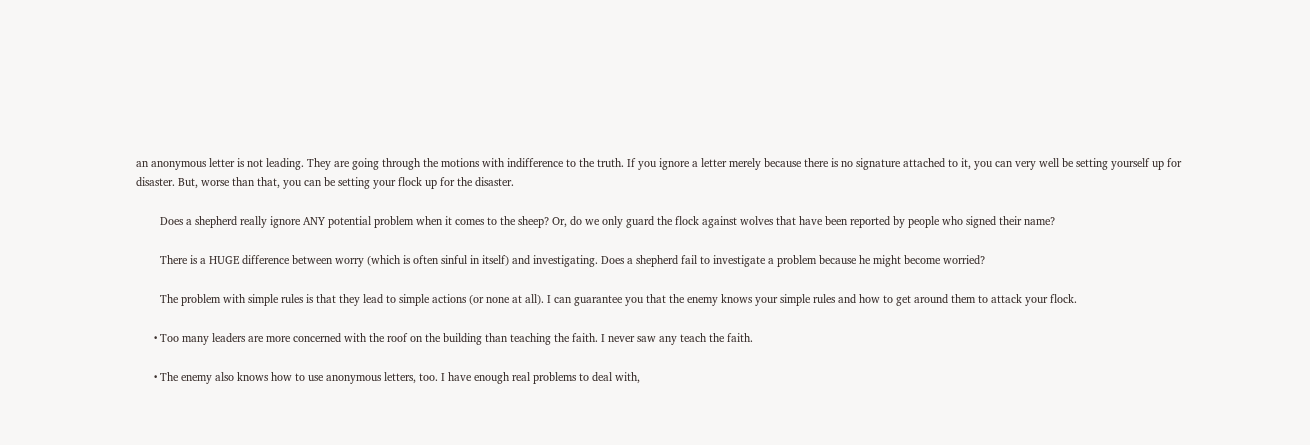an anonymous letter is not leading. They are going through the motions with indifference to the truth. If you ignore a letter merely because there is no signature attached to it, you can very well be setting yourself up for disaster. But, worse than that, you can be setting your flock up for the disaster.

        Does a shepherd really ignore ANY potential problem when it comes to the sheep? Or, do we only guard the flock against wolves that have been reported by people who signed their name?

        There is a HUGE difference between worry (which is often sinful in itself) and investigating. Does a shepherd fail to investigate a problem because he might become worried?

        The problem with simple rules is that they lead to simple actions (or none at all). I can guarantee you that the enemy knows your simple rules and how to get around them to attack your flock.

      • Too many leaders are more concerned with the roof on the building than teaching the faith. I never saw any teach the faith.

      • The enemy also knows how to use anonymous letters, too. I have enough real problems to deal with,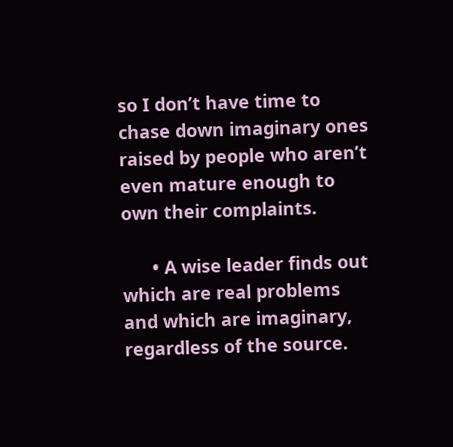so I don’t have time to chase down imaginary ones raised by people who aren’t even mature enough to own their complaints.

      • A wise leader finds out which are real problems and which are imaginary, regardless of the source.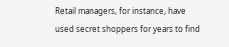Retail managers, for instance, have used secret shoppers for years to find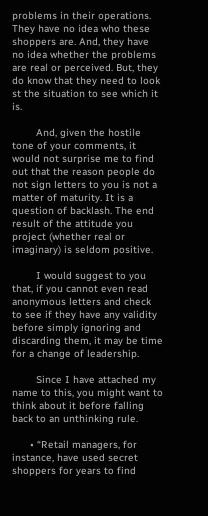problems in their operations. They have no idea who these shoppers are. And, they have no idea whether the problems are real or perceived. But, they do know that they need to look st the situation to see which it is.

        And, given the hostile tone of your comments, it would not surprise me to find out that the reason people do not sign letters to you is not a matter of maturity. It is a question of backlash. The end result of the attitude you project (whether real or imaginary) is seldom positive.

        I would suggest to you that, if you cannot even read anonymous letters and check to see if they have any validity before simply ignoring and discarding them, it may be time for a change of leadership.

        Since I have attached my name to this, you might want to think about it before falling back to an unthinking rule.

      • “Retail managers, for instance, have used secret shoppers for years to find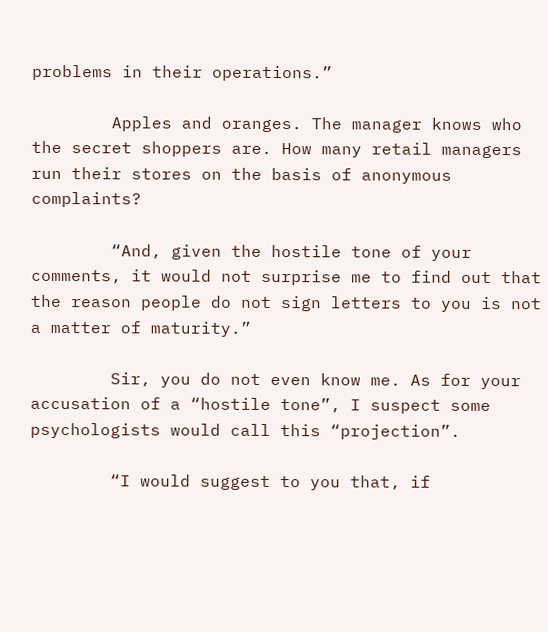problems in their operations.”

        Apples and oranges. The manager knows who the secret shoppers are. How many retail managers run their stores on the basis of anonymous complaints?

        “And, given the hostile tone of your comments, it would not surprise me to find out that the reason people do not sign letters to you is not a matter of maturity.”

        Sir, you do not even know me. As for your accusation of a “hostile tone”, I suspect some psychologists would call this “projection”.

        “I would suggest to you that, if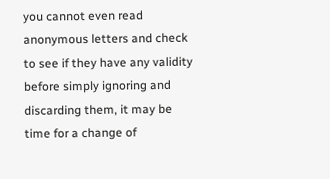you cannot even read anonymous letters and check to see if they have any validity before simply ignoring and discarding them, it may be time for a change of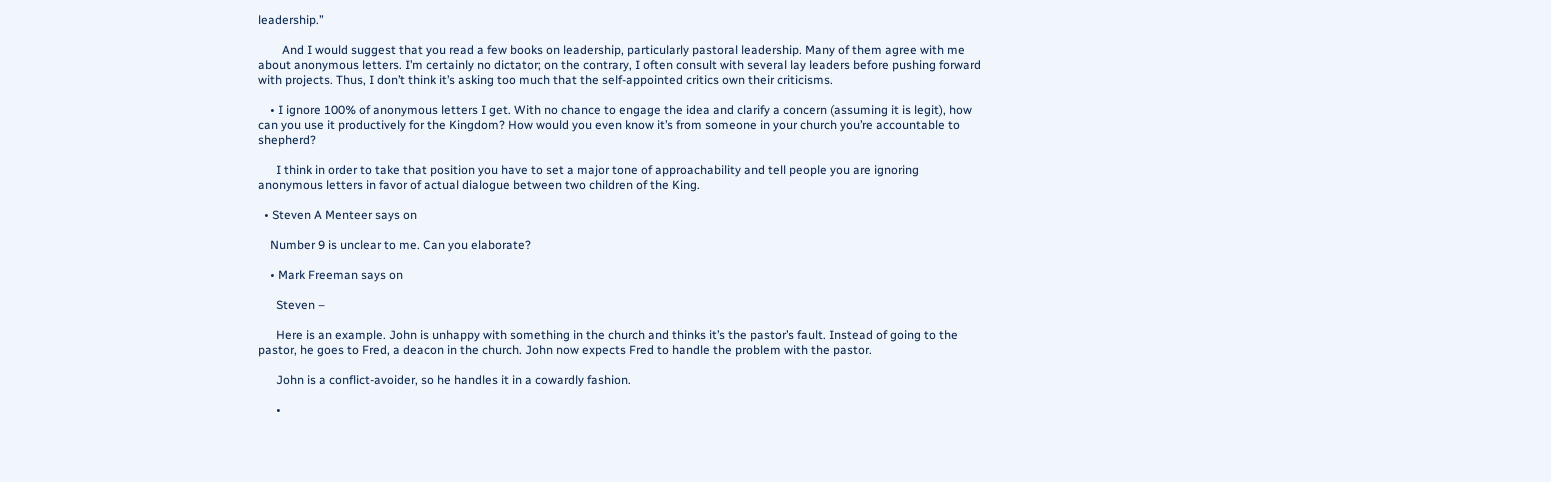leadership.”

        And I would suggest that you read a few books on leadership, particularly pastoral leadership. Many of them agree with me about anonymous letters. I’m certainly no dictator; on the contrary, I often consult with several lay leaders before pushing forward with projects. Thus, I don’t think it’s asking too much that the self-appointed critics own their criticisms.

    • I ignore 100% of anonymous letters I get. With no chance to engage the idea and clarify a concern (assuming it is legit), how can you use it productively for the Kingdom? How would you even know it’s from someone in your church you’re accountable to shepherd?

      I think in order to take that position you have to set a major tone of approachability and tell people you are ignoring anonymous letters in favor of actual dialogue between two children of the King.

  • Steven A Menteer says on

    Number 9 is unclear to me. Can you elaborate?

    • Mark Freeman says on

      Steven –

      Here is an example. John is unhappy with something in the church and thinks it’s the pastor’s fault. Instead of going to the pastor, he goes to Fred, a deacon in the church. John now expects Fred to handle the problem with the pastor.

      John is a conflict-avoider, so he handles it in a cowardly fashion.

      •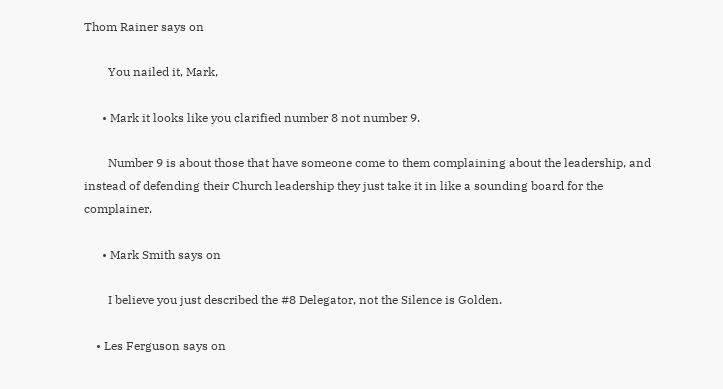Thom Rainer says on

        You nailed it, Mark,

      • Mark it looks like you clarified number 8 not number 9.

        Number 9 is about those that have someone come to them complaining about the leadership, and instead of defending their Church leadership they just take it in like a sounding board for the complainer.

      • Mark Smith says on

        I believe you just described the #8 Delegator, not the Silence is Golden.

    • Les Ferguson says on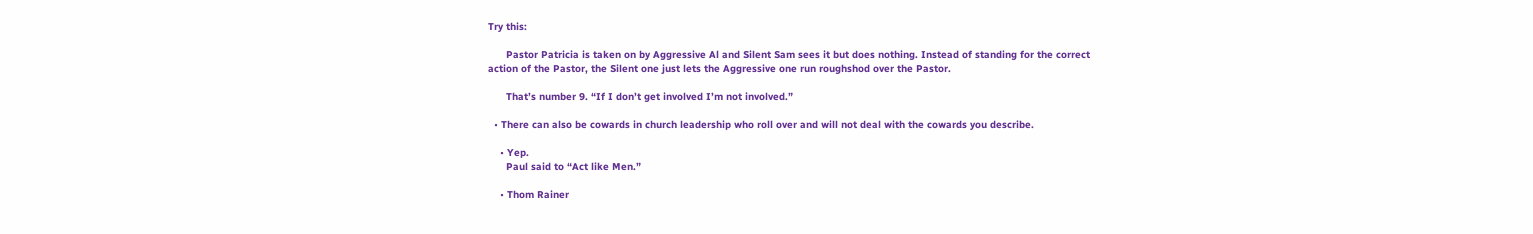Try this:

      Pastor Patricia is taken on by Aggressive Al and Silent Sam sees it but does nothing. Instead of standing for the correct action of the Pastor, the Silent one just lets the Aggressive one run roughshod over the Pastor.

      That’s number 9. “If I don’t get involved I’m not involved.”

  • There can also be cowards in church leadership who roll over and will not deal with the cowards you describe.

    • Yep.
      Paul said to “Act like Men.”

    • Thom Rainer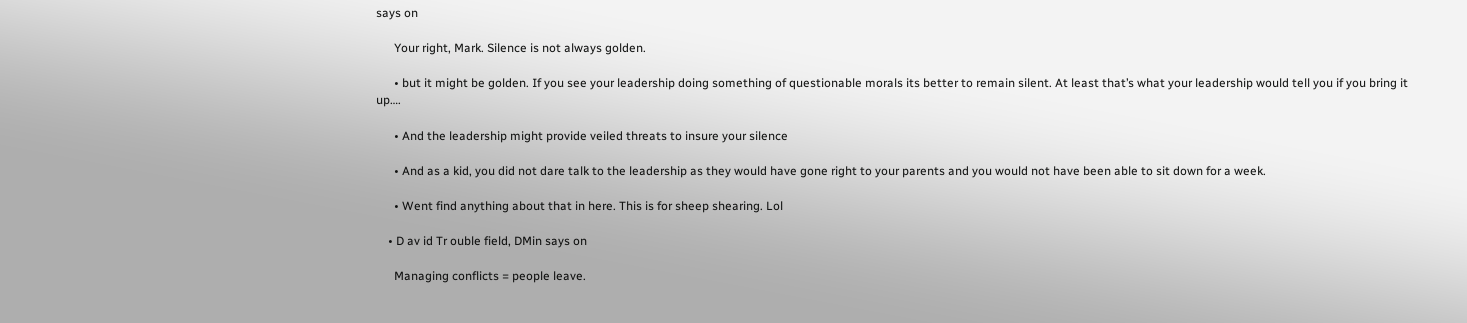says on

      Your right, Mark. Silence is not always golden.

      • but it might be golden. If you see your leadership doing something of questionable morals its better to remain silent. At least that’s what your leadership would tell you if you bring it up….

      • And the leadership might provide veiled threats to insure your silence

      • And as a kid, you did not dare talk to the leadership as they would have gone right to your parents and you would not have been able to sit down for a week.

      • Went find anything about that in here. This is for sheep shearing. Lol

    • D av id Tr ouble field, DMin says on

      Managing conflicts = people leave.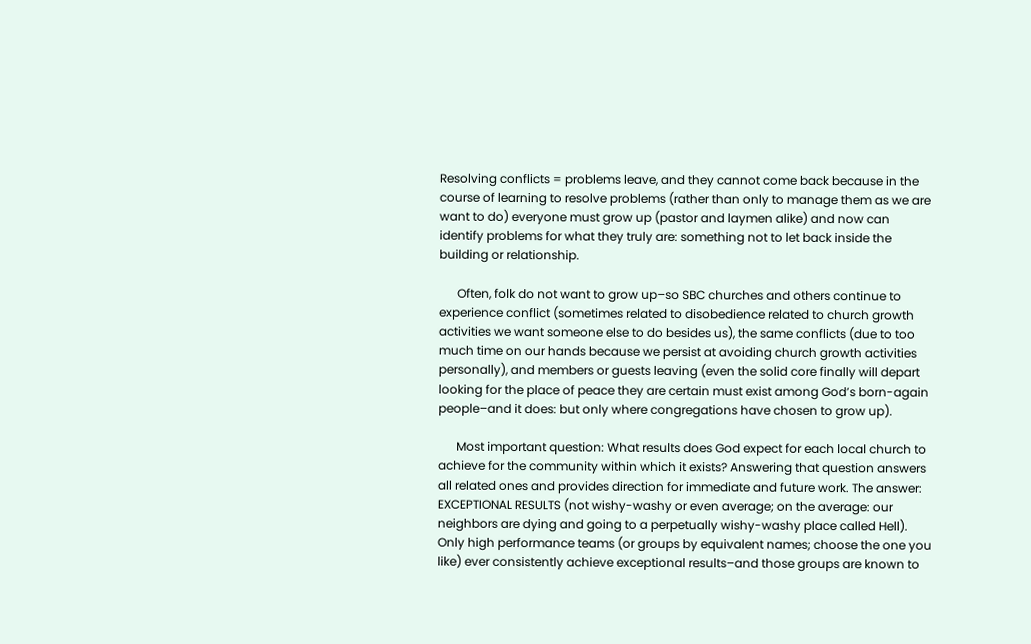Resolving conflicts = problems leave, and they cannot come back because in the course of learning to resolve problems (rather than only to manage them as we are want to do) everyone must grow up (pastor and laymen alike) and now can identify problems for what they truly are: something not to let back inside the building or relationship.

      Often, folk do not want to grow up–so SBC churches and others continue to experience conflict (sometimes related to disobedience related to church growth activities we want someone else to do besides us), the same conflicts (due to too much time on our hands because we persist at avoiding church growth activities personally), and members or guests leaving (even the solid core finally will depart looking for the place of peace they are certain must exist among God’s born-again people–and it does: but only where congregations have chosen to grow up).

      Most important question: What results does God expect for each local church to achieve for the community within which it exists? Answering that question answers all related ones and provides direction for immediate and future work. The answer: EXCEPTIONAL RESULTS (not wishy-washy or even average; on the average: our neighbors are dying and going to a perpetually wishy-washy place called Hell). Only high performance teams (or groups by equivalent names; choose the one you like) ever consistently achieve exceptional results–and those groups are known to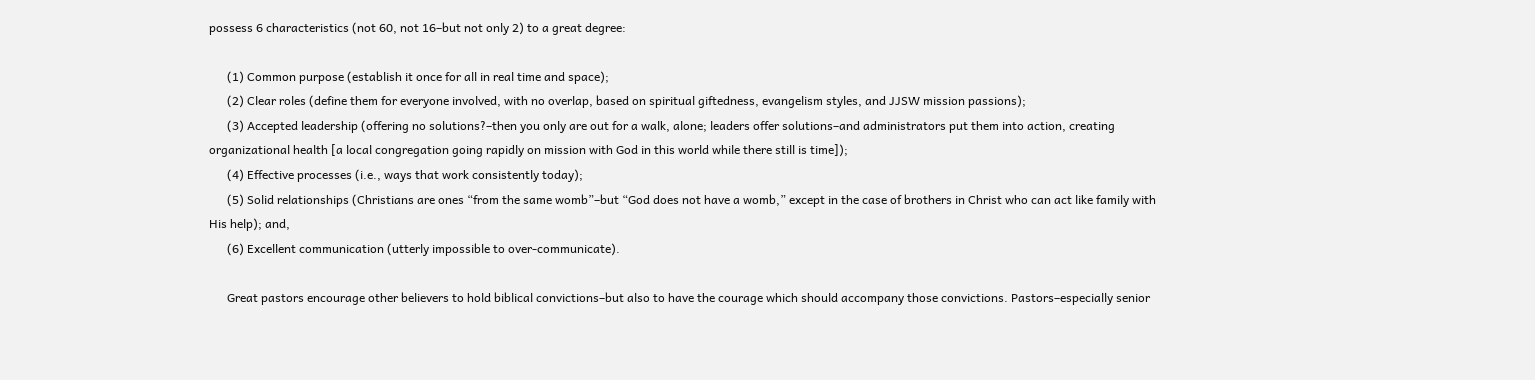possess 6 characteristics (not 60, not 16–but not only 2) to a great degree:

      (1) Common purpose (establish it once for all in real time and space);
      (2) Clear roles (define them for everyone involved, with no overlap, based on spiritual giftedness, evangelism styles, and JJSW mission passions);
      (3) Accepted leadership (offering no solutions?–then you only are out for a walk, alone; leaders offer solutions–and administrators put them into action, creating organizational health [a local congregation going rapidly on mission with God in this world while there still is time]);
      (4) Effective processes (i.e., ways that work consistently today);
      (5) Solid relationships (Christians are ones “from the same womb”–but “God does not have a womb,” except in the case of brothers in Christ who can act like family with His help); and,
      (6) Excellent communication (utterly impossible to over-communicate).

      Great pastors encourage other believers to hold biblical convictions–but also to have the courage which should accompany those convictions. Pastors–especially senior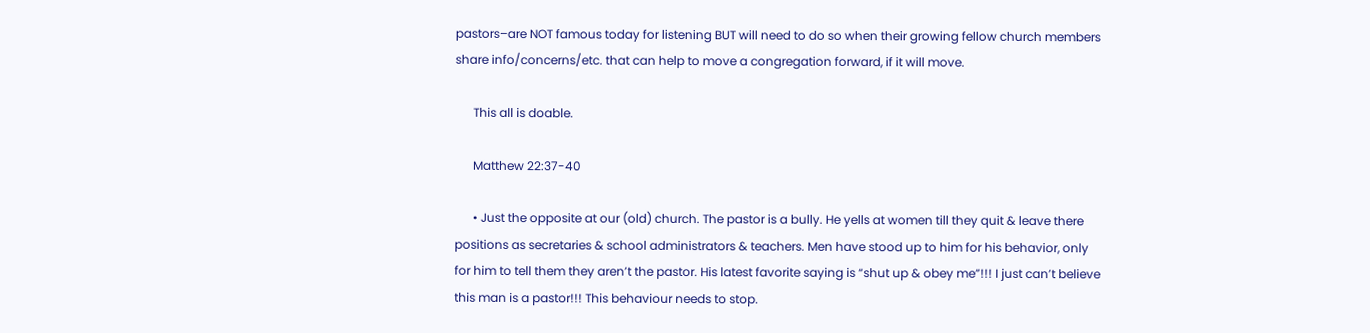pastors–are NOT famous today for listening BUT will need to do so when their growing fellow church members share info/concerns/etc. that can help to move a congregation forward, if it will move.

      This all is doable.

      Matthew 22:37-40

      • Just the opposite at our (old) church. The pastor is a bully. He yells at women till they quit & leave there positions as secretaries & school administrators & teachers. Men have stood up to him for his behavior, only for him to tell them they aren’t the pastor. His latest favorite saying is “shut up & obey me”!!! I just can’t believe this man is a pastor!!! This behaviour needs to stop.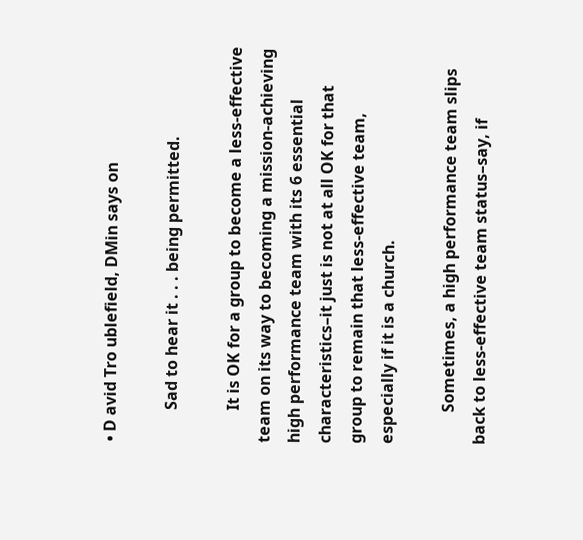• D avid Tro ublefield, DMin says on

        Sad to hear it . . . being permitted.

        It is OK for a group to become a less-effective team on its way to becoming a mission-achieving high performance team with its 6 essential characteristics–it just is not at all OK for that group to remain that less-effective team, especially if it is a church.

        Sometimes, a high performance team slips back to less-effective team status–say, if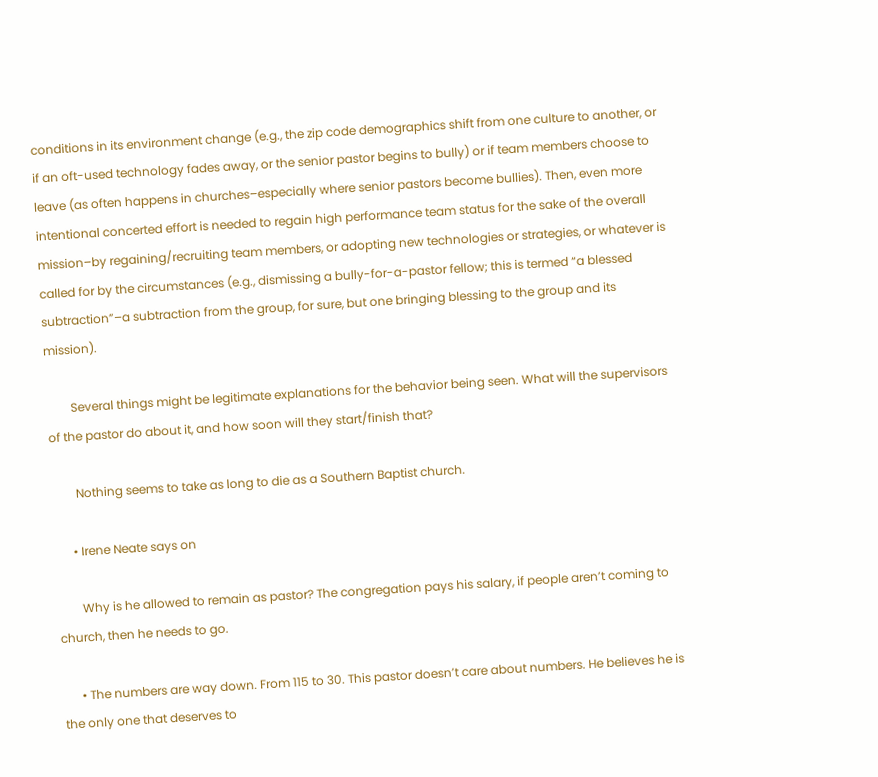conditions in its environment change (e.g., the zip code demographics shift from one culture to another, or if an oft-used technology fades away, or the senior pastor begins to bully) or if team members choose to leave (as often happens in churches–especially where senior pastors become bullies). Then, even more intentional concerted effort is needed to regain high performance team status for the sake of the overall mission–by regaining/recruiting team members, or adopting new technologies or strategies, or whatever is called for by the circumstances (e.g., dismissing a bully-for-a-pastor fellow; this is termed “a blessed subtraction”–a subtraction from the group, for sure, but one bringing blessing to the group and its mission).

        Several things might be legitimate explanations for the behavior being seen. What will the supervisors of the pastor do about it, and how soon will they start/finish that?

        Nothing seems to take as long to die as a Southern Baptist church.

      • Irene Neate says on

        Why is he allowed to remain as pastor? The congregation pays his salary, if people aren’t coming to church, then he needs to go.

      • The numbers are way down. From 115 to 30. This pastor doesn’t care about numbers. He believes he is the only one that deserves to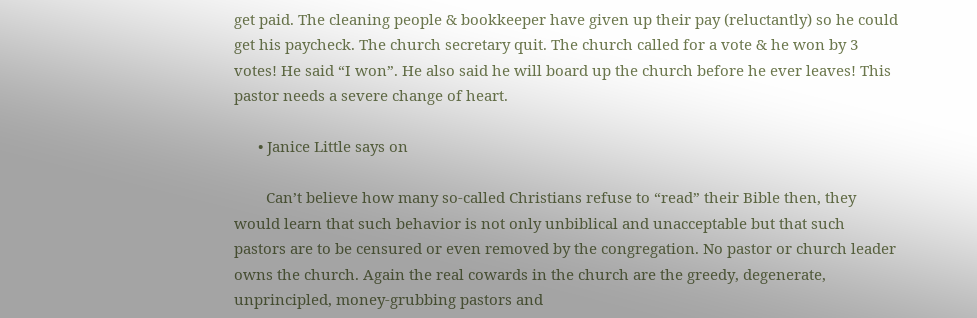get paid. The cleaning people & bookkeeper have given up their pay (reluctantly) so he could get his paycheck. The church secretary quit. The church called for a vote & he won by 3 votes! He said “I won”. He also said he will board up the church before he ever leaves! This pastor needs a severe change of heart.

      • Janice Little says on

        Can’t believe how many so-called Christians refuse to “read” their Bible then, they would learn that such behavior is not only unbiblical and unacceptable but that such pastors are to be censured or even removed by the congregation. No pastor or church leader owns the church. Again the real cowards in the church are the greedy, degenerate, unprincipled, money-grubbing pastors and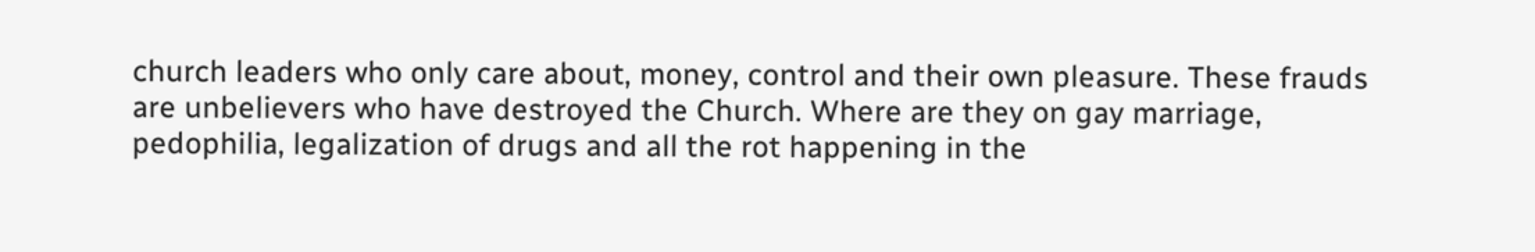church leaders who only care about, money, control and their own pleasure. These frauds are unbelievers who have destroyed the Church. Where are they on gay marriage, pedophilia, legalization of drugs and all the rot happening in the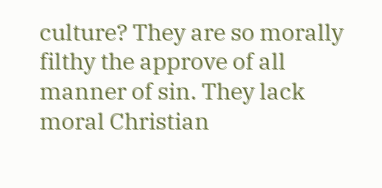culture? They are so morally filthy the approve of all manner of sin. They lack moral Christian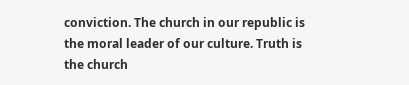conviction. The church in our republic is the moral leader of our culture. Truth is the church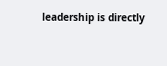leadership is directly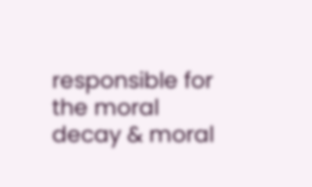responsible for the moral decay & moral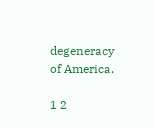degeneracy of America.

1 2